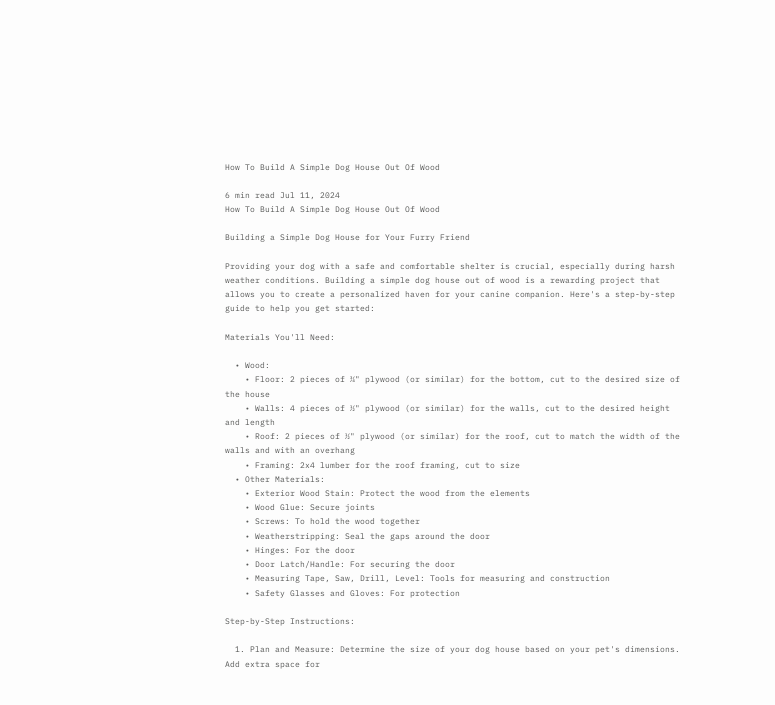How To Build A Simple Dog House Out Of Wood

6 min read Jul 11, 2024
How To Build A Simple Dog House Out Of Wood

Building a Simple Dog House for Your Furry Friend

Providing your dog with a safe and comfortable shelter is crucial, especially during harsh weather conditions. Building a simple dog house out of wood is a rewarding project that allows you to create a personalized haven for your canine companion. Here's a step-by-step guide to help you get started:

Materials You'll Need:

  • Wood:
    • Floor: 2 pieces of ¾" plywood (or similar) for the bottom, cut to the desired size of the house
    • Walls: 4 pieces of ½" plywood (or similar) for the walls, cut to the desired height and length
    • Roof: 2 pieces of ½" plywood (or similar) for the roof, cut to match the width of the walls and with an overhang
    • Framing: 2x4 lumber for the roof framing, cut to size
  • Other Materials:
    • Exterior Wood Stain: Protect the wood from the elements
    • Wood Glue: Secure joints
    • Screws: To hold the wood together
    • Weatherstripping: Seal the gaps around the door
    • Hinges: For the door
    • Door Latch/Handle: For securing the door
    • Measuring Tape, Saw, Drill, Level: Tools for measuring and construction
    • Safety Glasses and Gloves: For protection

Step-by-Step Instructions:

  1. Plan and Measure: Determine the size of your dog house based on your pet's dimensions. Add extra space for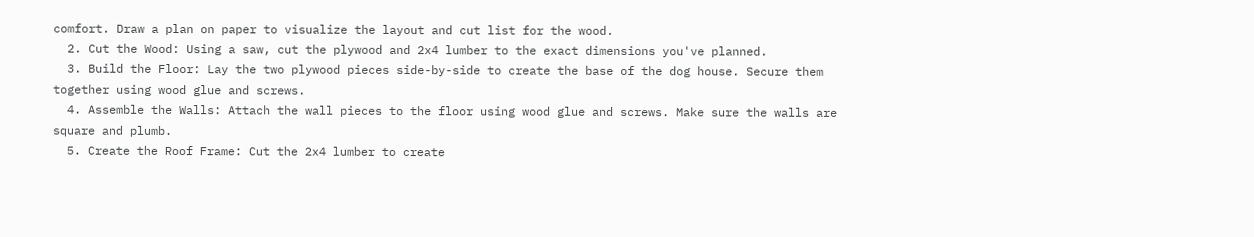comfort. Draw a plan on paper to visualize the layout and cut list for the wood.
  2. Cut the Wood: Using a saw, cut the plywood and 2x4 lumber to the exact dimensions you've planned.
  3. Build the Floor: Lay the two plywood pieces side-by-side to create the base of the dog house. Secure them together using wood glue and screws.
  4. Assemble the Walls: Attach the wall pieces to the floor using wood glue and screws. Make sure the walls are square and plumb.
  5. Create the Roof Frame: Cut the 2x4 lumber to create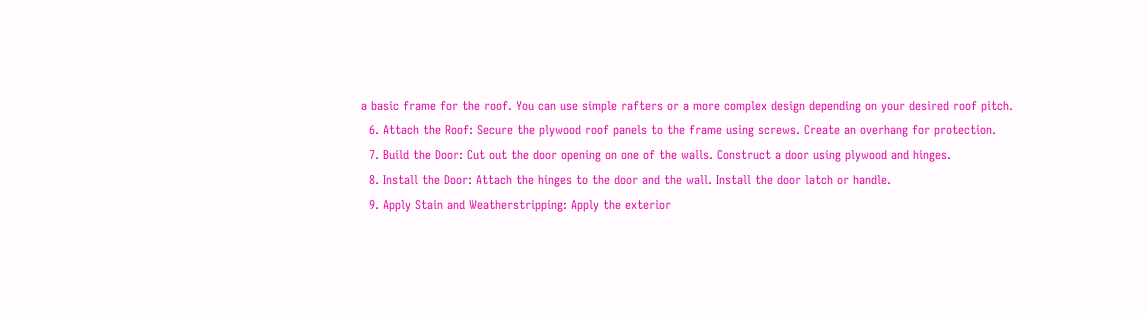a basic frame for the roof. You can use simple rafters or a more complex design depending on your desired roof pitch.
  6. Attach the Roof: Secure the plywood roof panels to the frame using screws. Create an overhang for protection.
  7. Build the Door: Cut out the door opening on one of the walls. Construct a door using plywood and hinges.
  8. Install the Door: Attach the hinges to the door and the wall. Install the door latch or handle.
  9. Apply Stain and Weatherstripping: Apply the exterior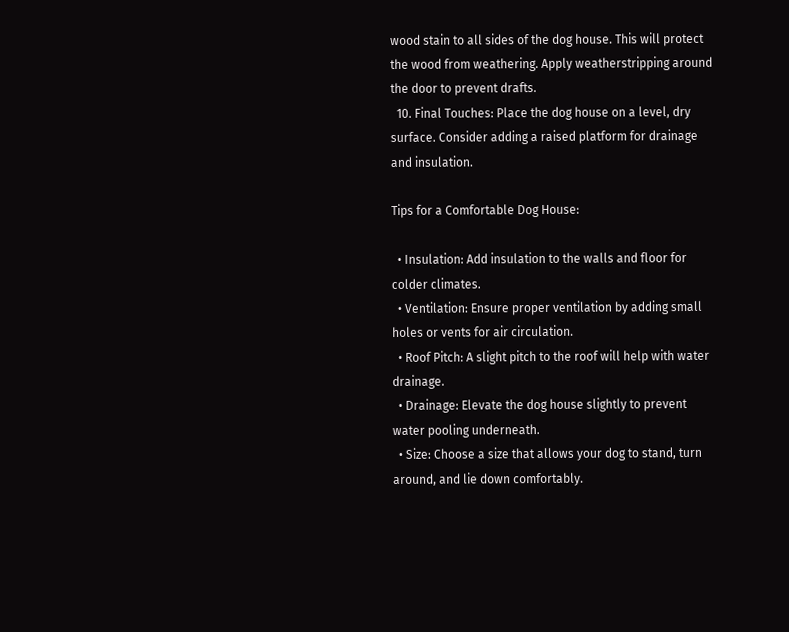wood stain to all sides of the dog house. This will protect the wood from weathering. Apply weatherstripping around the door to prevent drafts.
  10. Final Touches: Place the dog house on a level, dry surface. Consider adding a raised platform for drainage and insulation.

Tips for a Comfortable Dog House:

  • Insulation: Add insulation to the walls and floor for colder climates.
  • Ventilation: Ensure proper ventilation by adding small holes or vents for air circulation.
  • Roof Pitch: A slight pitch to the roof will help with water drainage.
  • Drainage: Elevate the dog house slightly to prevent water pooling underneath.
  • Size: Choose a size that allows your dog to stand, turn around, and lie down comfortably.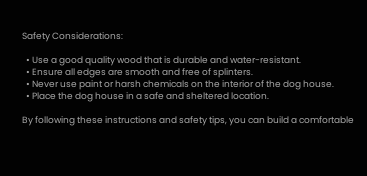Safety Considerations:

  • Use a good quality wood that is durable and water-resistant.
  • Ensure all edges are smooth and free of splinters.
  • Never use paint or harsh chemicals on the interior of the dog house.
  • Place the dog house in a safe and sheltered location.

By following these instructions and safety tips, you can build a comfortable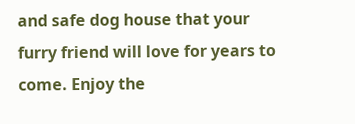and safe dog house that your furry friend will love for years to come. Enjoy the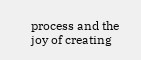process and the joy of creating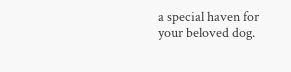a special haven for your beloved dog.